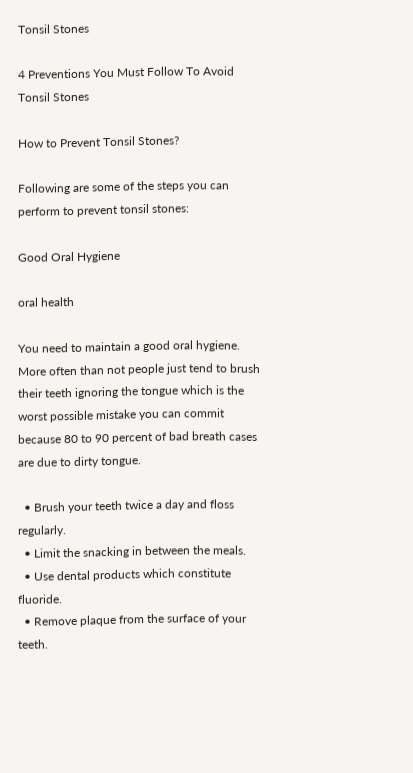Tonsil Stones

4 Preventions You Must Follow To Avoid Tonsil Stones

How to Prevent Tonsil Stones?

Following are some of the steps you can perform to prevent tonsil stones:

Good Oral Hygiene

oral health

You need to maintain a good oral hygiene. More often than not people just tend to brush their teeth ignoring the tongue which is the worst possible mistake you can commit because 80 to 90 percent of bad breath cases are due to dirty tongue.

  • Brush your teeth twice a day and floss regularly.
  • Limit the snacking in between the meals.
  • Use dental products which constitute fluoride.
  • Remove plaque from the surface of your teeth.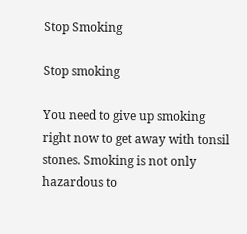Stop Smoking

Stop smoking

You need to give up smoking right now to get away with tonsil stones. Smoking is not only hazardous to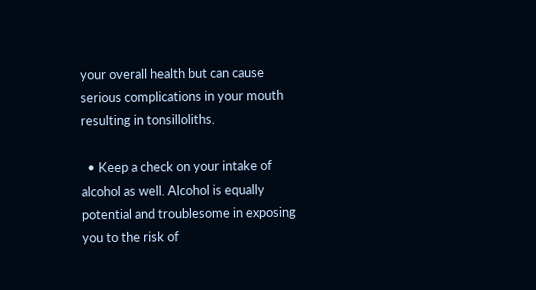your overall health but can cause serious complications in your mouth resulting in tonsilloliths.

  • Keep a check on your intake of alcohol as well. Alcohol is equally potential and troublesome in exposing you to the risk of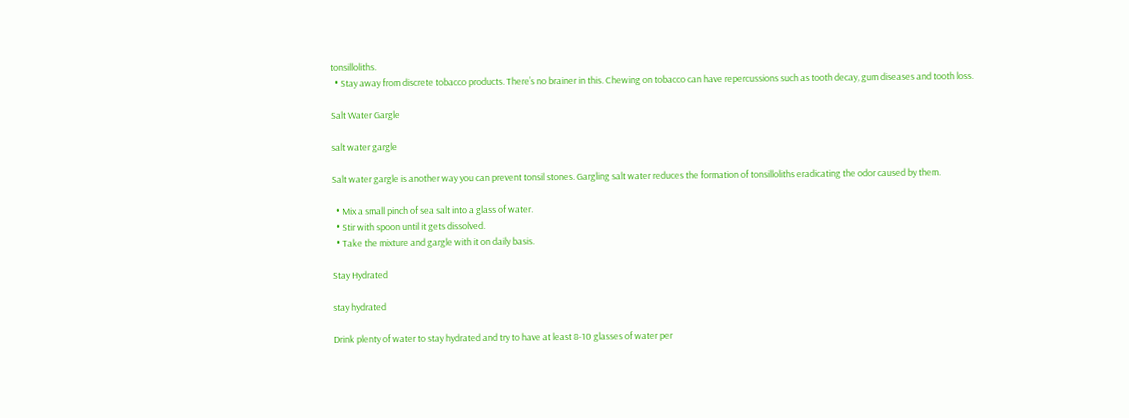tonsilloliths.
  • Stay away from discrete tobacco products. There’s no brainer in this. Chewing on tobacco can have repercussions such as tooth decay, gum diseases and tooth loss.

Salt Water Gargle

salt water gargle

Salt water gargle is another way you can prevent tonsil stones. Gargling salt water reduces the formation of tonsilloliths eradicating the odor caused by them.

  • Mix a small pinch of sea salt into a glass of water.
  • Stir with spoon until it gets dissolved.
  • Take the mixture and gargle with it on daily basis.

Stay Hydrated

stay hydrated

Drink plenty of water to stay hydrated and try to have at least 8-10 glasses of water per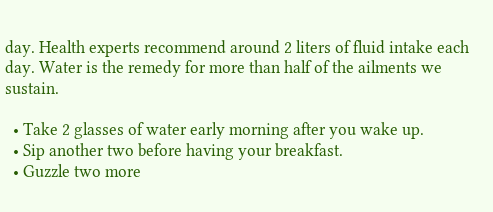day. Health experts recommend around 2 liters of fluid intake each day. Water is the remedy for more than half of the ailments we sustain.

  • Take 2 glasses of water early morning after you wake up.
  • Sip another two before having your breakfast.
  • Guzzle two more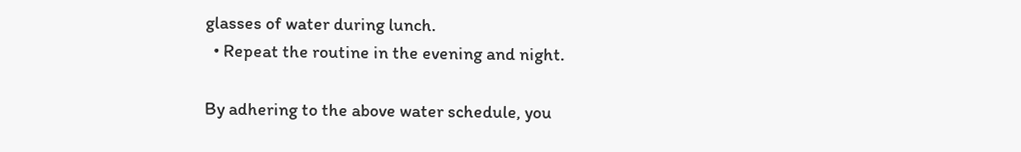glasses of water during lunch.
  • Repeat the routine in the evening and night.

By adhering to the above water schedule, you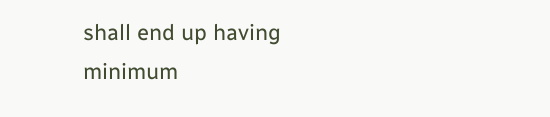shall end up having minimum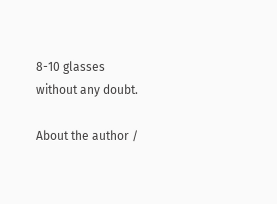8-10 glasses without any doubt.

About the author /